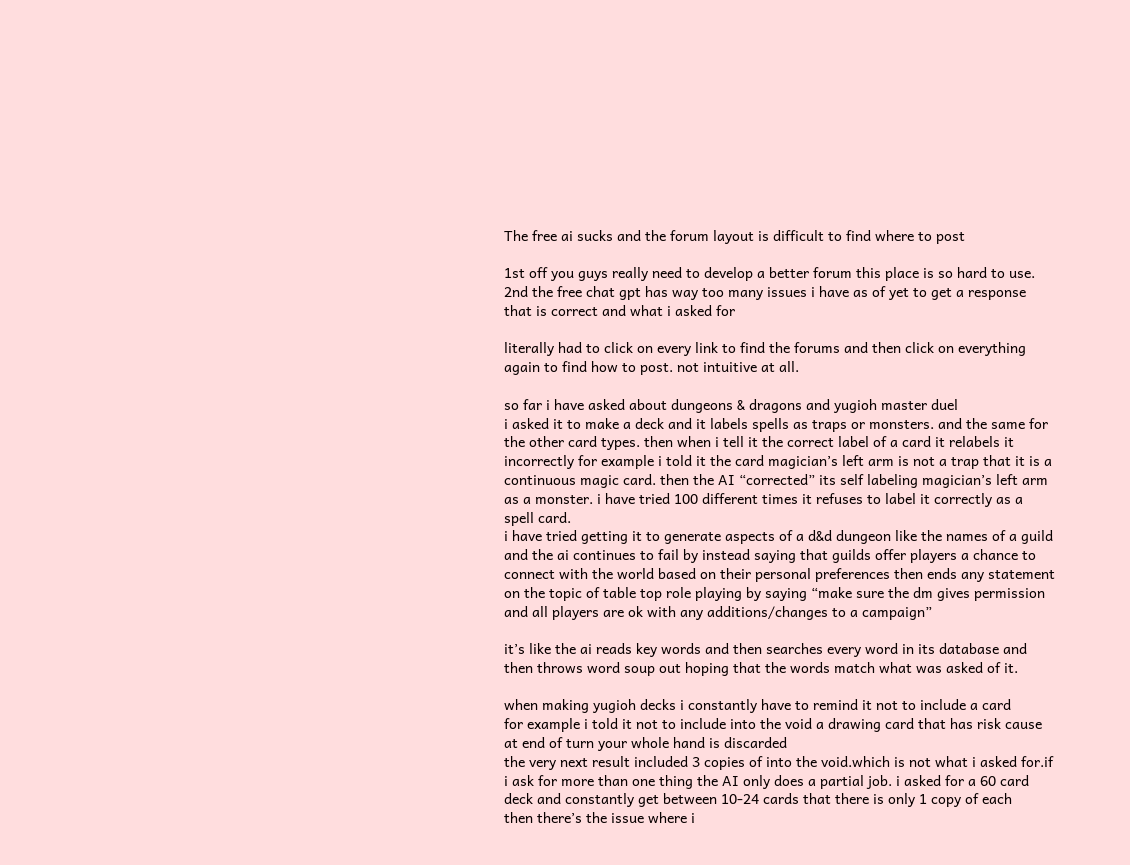The free ai sucks and the forum layout is difficult to find where to post

1st off you guys really need to develop a better forum this place is so hard to use.
2nd the free chat gpt has way too many issues i have as of yet to get a response that is correct and what i asked for

literally had to click on every link to find the forums and then click on everything again to find how to post. not intuitive at all.

so far i have asked about dungeons & dragons and yugioh master duel
i asked it to make a deck and it labels spells as traps or monsters. and the same for the other card types. then when i tell it the correct label of a card it relabels it incorrectly for example i told it the card magician’s left arm is not a trap that it is a continuous magic card. then the AI “corrected” its self labeling magician’s left arm as a monster. i have tried 100 different times it refuses to label it correctly as a spell card.
i have tried getting it to generate aspects of a d&d dungeon like the names of a guild and the ai continues to fail by instead saying that guilds offer players a chance to connect with the world based on their personal preferences then ends any statement on the topic of table top role playing by saying “make sure the dm gives permission and all players are ok with any additions/changes to a campaign”

it’s like the ai reads key words and then searches every word in its database and then throws word soup out hoping that the words match what was asked of it.

when making yugioh decks i constantly have to remind it not to include a card
for example i told it not to include into the void a drawing card that has risk cause at end of turn your whole hand is discarded
the very next result included 3 copies of into the void.which is not what i asked for.if i ask for more than one thing the AI only does a partial job. i asked for a 60 card deck and constantly get between 10-24 cards that there is only 1 copy of each
then there’s the issue where i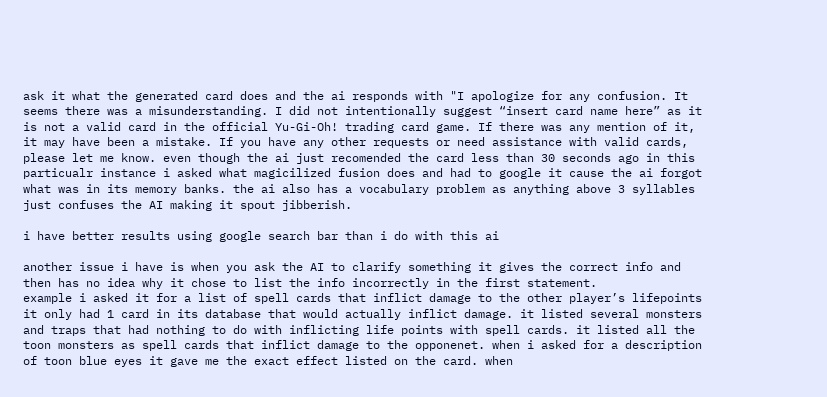ask it what the generated card does and the ai responds with "I apologize for any confusion. It seems there was a misunderstanding. I did not intentionally suggest “insert card name here” as it is not a valid card in the official Yu-Gi-Oh! trading card game. If there was any mention of it, it may have been a mistake. If you have any other requests or need assistance with valid cards, please let me know. even though the ai just recomended the card less than 30 seconds ago in this particualr instance i asked what magicilized fusion does and had to google it cause the ai forgot what was in its memory banks. the ai also has a vocabulary problem as anything above 3 syllables just confuses the AI making it spout jibberish.

i have better results using google search bar than i do with this ai

another issue i have is when you ask the AI to clarify something it gives the correct info and then has no idea why it chose to list the info incorrectly in the first statement.
example i asked it for a list of spell cards that inflict damage to the other player’s lifepoints it only had 1 card in its database that would actually inflict damage. it listed several monsters and traps that had nothing to do with inflicting life points with spell cards. it listed all the toon monsters as spell cards that inflict damage to the opponenet. when i asked for a description of toon blue eyes it gave me the exact effect listed on the card. when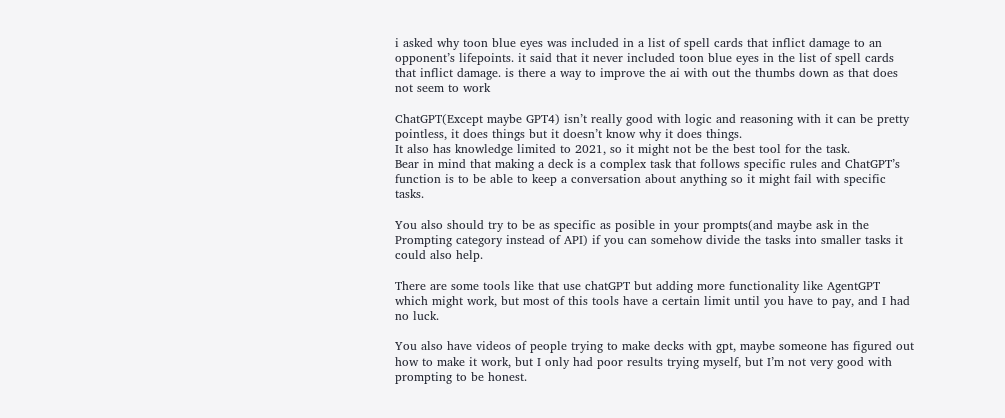i asked why toon blue eyes was included in a list of spell cards that inflict damage to an opponent’s lifepoints. it said that it never included toon blue eyes in the list of spell cards that inflict damage. is there a way to improve the ai with out the thumbs down as that does not seem to work

ChatGPT(Except maybe GPT4) isn’t really good with logic and reasoning with it can be pretty pointless, it does things but it doesn’t know why it does things.
It also has knowledge limited to 2021, so it might not be the best tool for the task.
Bear in mind that making a deck is a complex task that follows specific rules and ChatGPT’s function is to be able to keep a conversation about anything so it might fail with specific tasks.

You also should try to be as specific as posible in your prompts(and maybe ask in the Prompting category instead of API) if you can somehow divide the tasks into smaller tasks it could also help.

There are some tools like that use chatGPT but adding more functionality like AgentGPT which might work, but most of this tools have a certain limit until you have to pay, and I had no luck.

You also have videos of people trying to make decks with gpt, maybe someone has figured out how to make it work, but I only had poor results trying myself, but I’m not very good with prompting to be honest.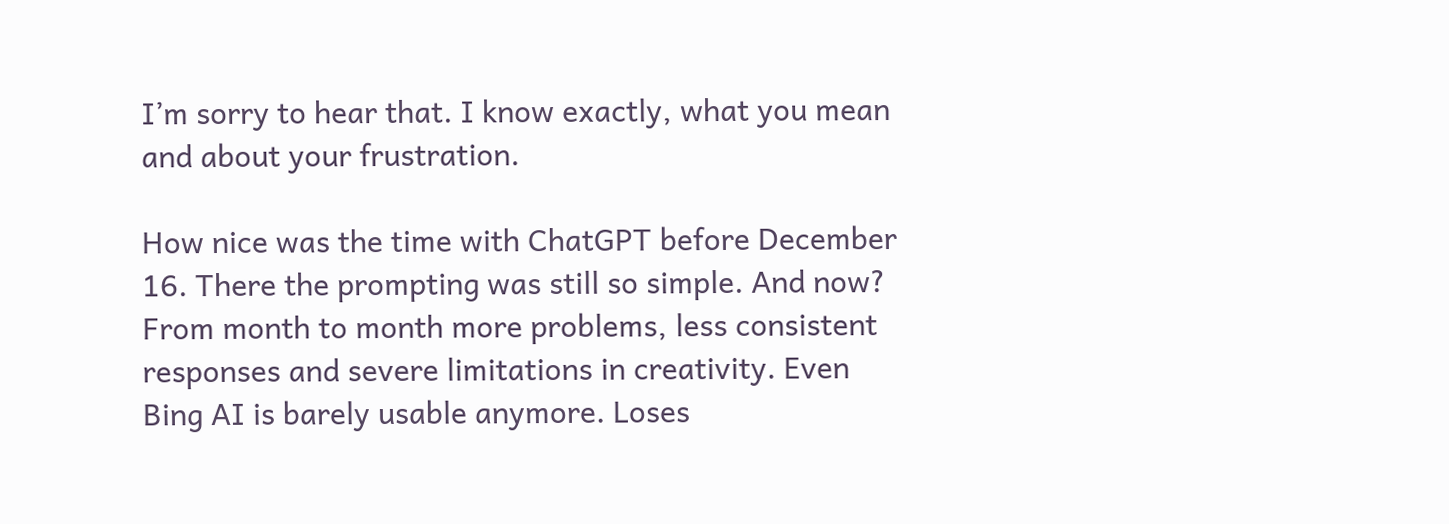I’m sorry to hear that. I know exactly, what you mean and about your frustration.

How nice was the time with ChatGPT before December 16. There the prompting was still so simple. And now? From month to month more problems, less consistent responses and severe limitations in creativity. Even Bing AI is barely usable anymore. Loses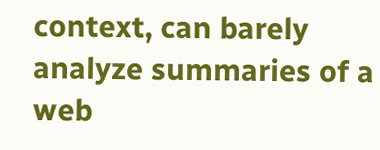context, can barely analyze summaries of a web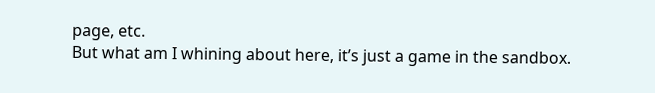page, etc.
But what am I whining about here, it’s just a game in the sandbox.